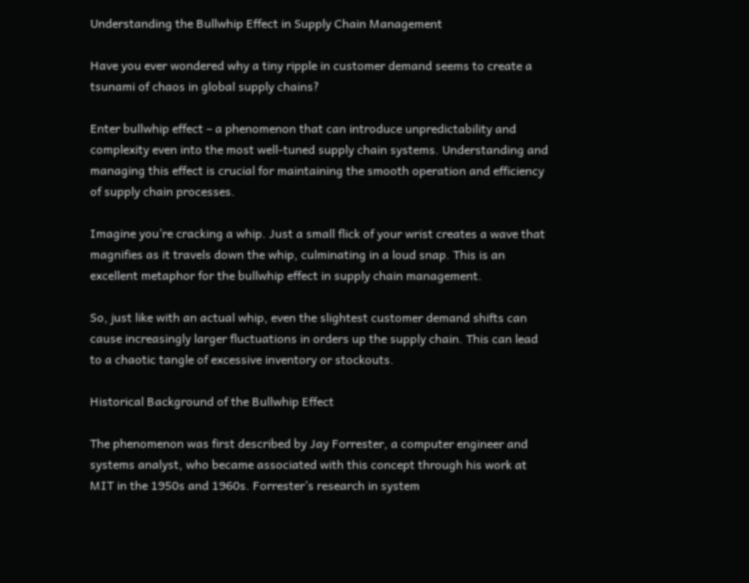Understanding the Bullwhip Effect in Supply Chain Management

Have you ever wondered why a tiny ripple in customer demand seems to create a tsunami of chaos in global supply chains?

Enter bullwhip effect – a phenomenon that can introduce unpredictability and complexity even into the most well-tuned supply chain systems. Understanding and managing this effect is crucial for maintaining the smooth operation and efficiency of supply chain processes.

Imagine you’re cracking a whip. Just a small flick of your wrist creates a wave that magnifies as it travels down the whip, culminating in a loud snap. This is an excellent metaphor for the bullwhip effect in supply chain management.

So, just like with an actual whip, even the slightest customer demand shifts can cause increasingly larger fluctuations in orders up the supply chain. This can lead to a chaotic tangle of excessive inventory or stockouts.

Historical Background of the Bullwhip Effect

The phenomenon was first described by Jay Forrester, a computer engineer and systems analyst, who became associated with this concept through his work at MIT in the 1950s and 1960s. Forrester’s research in system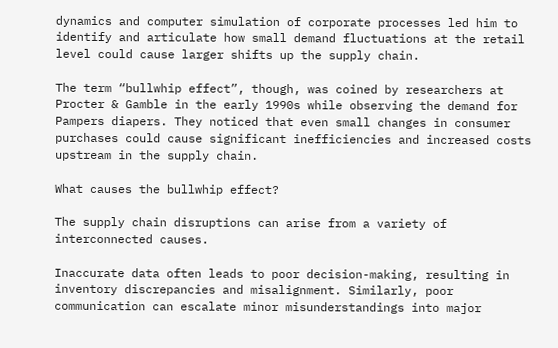dynamics and computer simulation of corporate processes led him to identify and articulate how small demand fluctuations at the retail level could cause larger shifts up the supply chain.

The term “bullwhip effect”, though, was coined by researchers at Procter & Gamble in the early 1990s while observing the demand for Pampers diapers. They noticed that even small changes in consumer purchases could cause significant inefficiencies and increased costs upstream in the supply chain.

What causes the bullwhip effect?

The supply chain disruptions can arise from a variety of interconnected causes.

Inaccurate data often leads to poor decision-making, resulting in inventory discrepancies and misalignment. Similarly, poor communication can escalate minor misunderstandings into major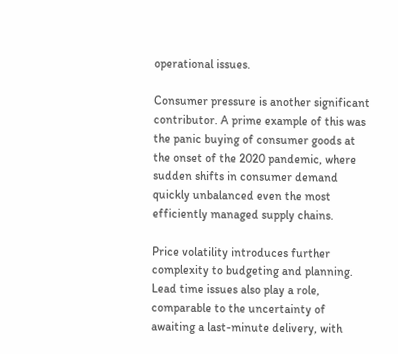operational issues.

Consumer pressure is another significant contributor. A prime example of this was the panic buying of consumer goods at the onset of the 2020 pandemic, where sudden shifts in consumer demand quickly unbalanced even the most efficiently managed supply chains.

Price volatility introduces further complexity to budgeting and planning. Lead time issues also play a role, comparable to the uncertainty of awaiting a last-minute delivery, with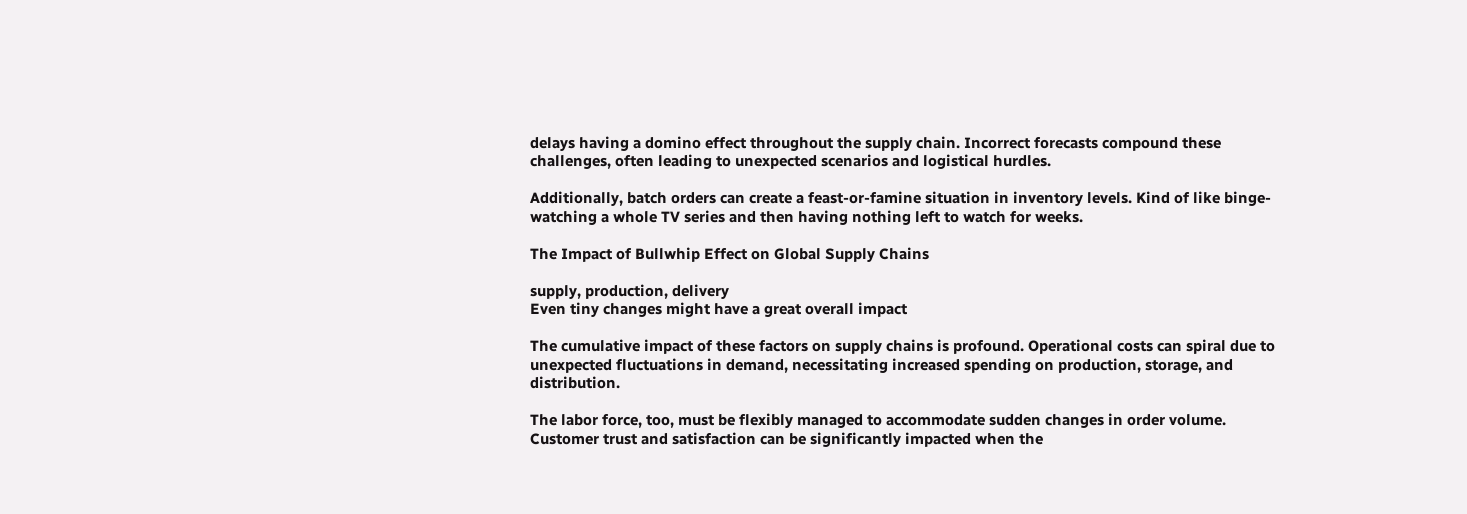delays having a domino effect throughout the supply chain. Incorrect forecasts compound these challenges, often leading to unexpected scenarios and logistical hurdles.

Additionally, batch orders can create a feast-or-famine situation in inventory levels. Kind of like binge-watching a whole TV series and then having nothing left to watch for weeks.

The Impact of Bullwhip Effect on Global Supply Chains

supply, production, delivery
Even tiny changes might have a great overall impact

The cumulative impact of these factors on supply chains is profound. Operational costs can spiral due to unexpected fluctuations in demand, necessitating increased spending on production, storage, and distribution.

The labor force, too, must be flexibly managed to accommodate sudden changes in order volume. Customer trust and satisfaction can be significantly impacted when the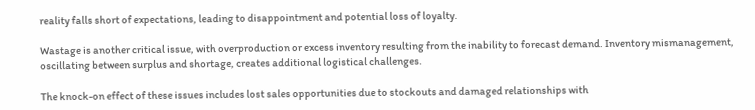reality falls short of expectations, leading to disappointment and potential loss of loyalty.

Wastage is another critical issue, with overproduction or excess inventory resulting from the inability to forecast demand. Inventory mismanagement, oscillating between surplus and shortage, creates additional logistical challenges.

The knock-on effect of these issues includes lost sales opportunities due to stockouts and damaged relationships with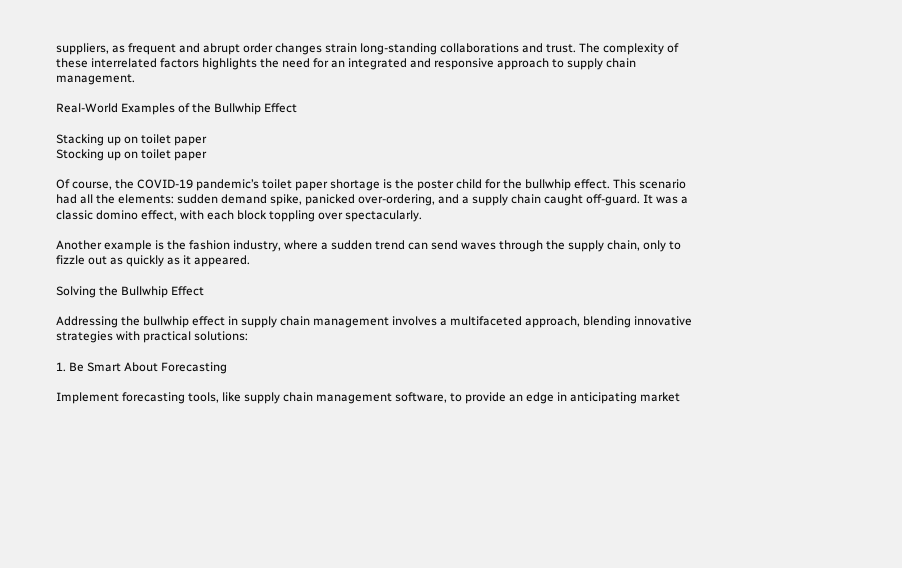suppliers, as frequent and abrupt order changes strain long-standing collaborations and trust. The complexity of these interrelated factors highlights the need for an integrated and responsive approach to supply chain management.

Real-World Examples of the Bullwhip Effect

Stacking up on toilet paper
Stocking up on toilet paper

Of course, the COVID-19 pandemic’s toilet paper shortage is the poster child for the bullwhip effect. This scenario had all the elements: sudden demand spike, panicked over-ordering, and a supply chain caught off-guard. It was a classic domino effect, with each block toppling over spectacularly.

Another example is the fashion industry, where a sudden trend can send waves through the supply chain, only to fizzle out as quickly as it appeared.

Solving the Bullwhip Effect

Addressing the bullwhip effect in supply chain management involves a multifaceted approach, blending innovative strategies with practical solutions:

1. Be Smart About Forecasting

Implement forecasting tools, like supply chain management software, to provide an edge in anticipating market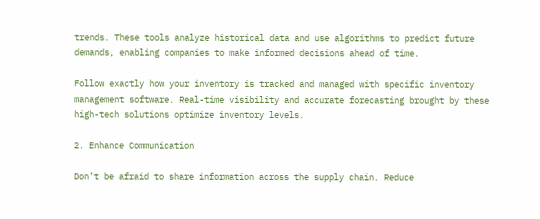trends. These tools analyze historical data and use algorithms to predict future demands, enabling companies to make informed decisions ahead of time.

Follow exactly how your inventory is tracked and managed with specific inventory management software. Real-time visibility and accurate forecasting brought by these high-tech solutions optimize inventory levels.

2. Enhance Communication

Don’t be afraid to share information across the supply chain. Reduce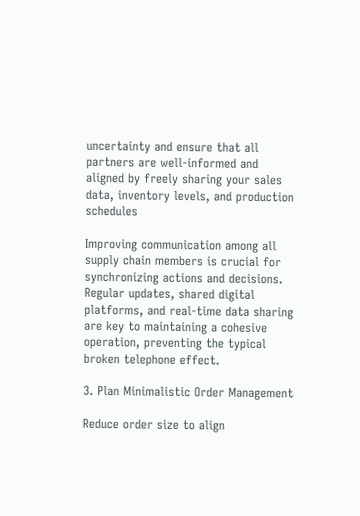uncertainty and ensure that all partners are well-informed and aligned by freely sharing your sales data, inventory levels, and production schedules

Improving communication among all supply chain members is crucial for synchronizing actions and decisions. Regular updates, shared digital platforms, and real-time data sharing are key to maintaining a cohesive operation, preventing the typical broken telephone effect.

3. Plan Minimalistic Order Management

Reduce order size to align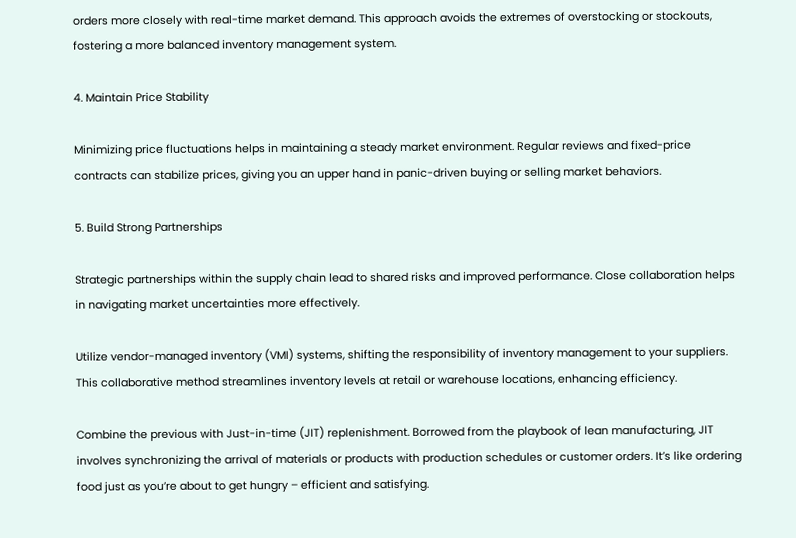orders more closely with real-time market demand. This approach avoids the extremes of overstocking or stockouts, fostering a more balanced inventory management system.

4. Maintain Price Stability

Minimizing price fluctuations helps in maintaining a steady market environment. Regular reviews and fixed-price contracts can stabilize prices, giving you an upper hand in panic-driven buying or selling market behaviors.

5. Build Strong Partnerships

Strategic partnerships within the supply chain lead to shared risks and improved performance. Close collaboration helps in navigating market uncertainties more effectively.

Utilize vendor-managed inventory (VMI) systems, shifting the responsibility of inventory management to your suppliers. This collaborative method streamlines inventory levels at retail or warehouse locations, enhancing efficiency.

Combine the previous with Just-in-time (JIT) replenishment. Borrowed from the playbook of lean manufacturing, JIT involves synchronizing the arrival of materials or products with production schedules or customer orders. It’s like ordering food just as you’re about to get hungry – efficient and satisfying.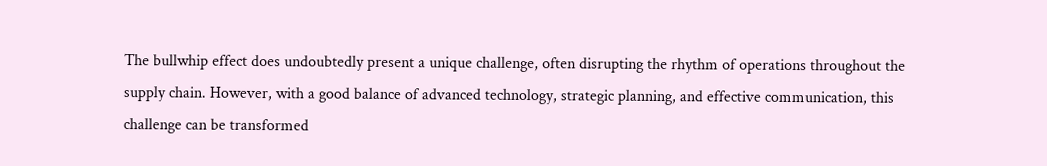The bullwhip effect does undoubtedly present a unique challenge, often disrupting the rhythm of operations throughout the supply chain. However, with a good balance of advanced technology, strategic planning, and effective communication, this challenge can be transformed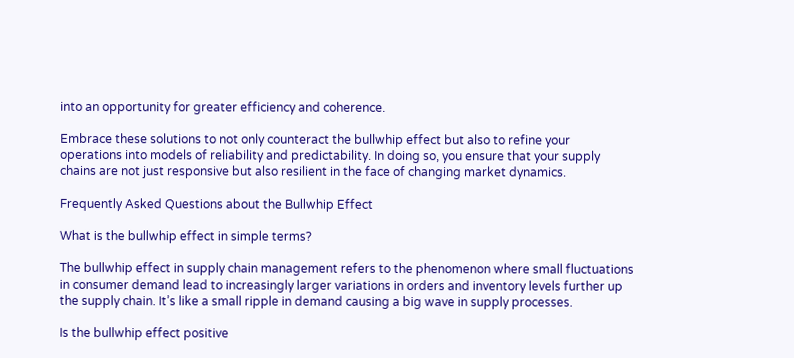into an opportunity for greater efficiency and coherence.

Embrace these solutions to not only counteract the bullwhip effect but also to refine your operations into models of reliability and predictability. In doing so, you ensure that your supply chains are not just responsive but also resilient in the face of changing market dynamics.

Frequently Asked Questions about the Bullwhip Effect

What is the bullwhip effect in simple terms?

The bullwhip effect in supply chain management refers to the phenomenon where small fluctuations in consumer demand lead to increasingly larger variations in orders and inventory levels further up the supply chain. It’s like a small ripple in demand causing a big wave in supply processes.

Is the bullwhip effect positive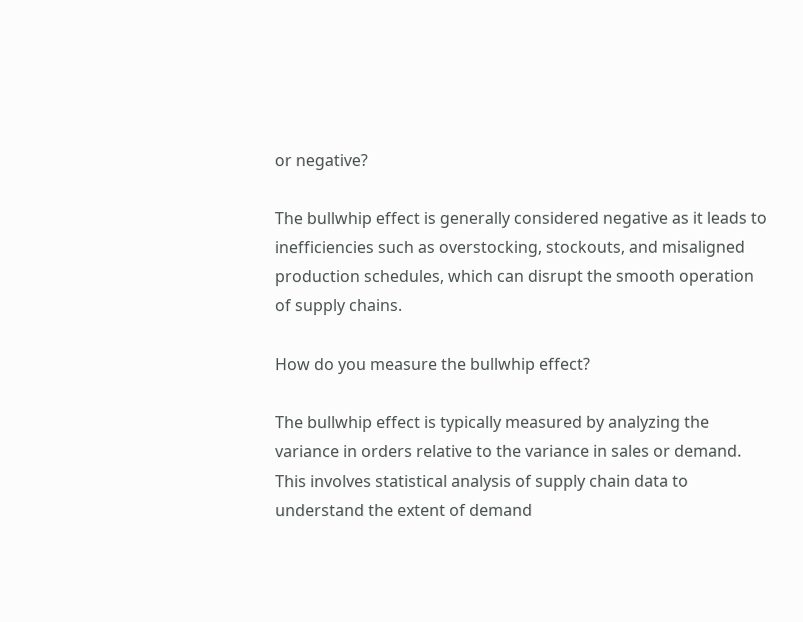or negative?

The bullwhip effect is generally considered negative as it leads to inefficiencies such as overstocking, stockouts, and misaligned production schedules, which can disrupt the smooth operation of supply chains.

How do you measure the bullwhip effect?

The bullwhip effect is typically measured by analyzing the variance in orders relative to the variance in sales or demand. This involves statistical analysis of supply chain data to understand the extent of demand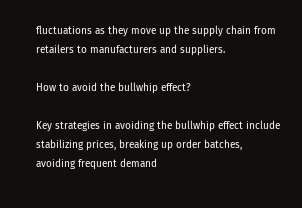fluctuations as they move up the supply chain from retailers to manufacturers and suppliers.

How to avoid the bullwhip effect?

Key strategies in avoiding the bullwhip effect include stabilizing prices, breaking up order batches, avoiding frequent demand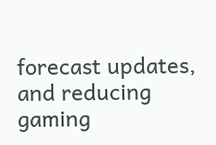forecast updates, and reducing gaming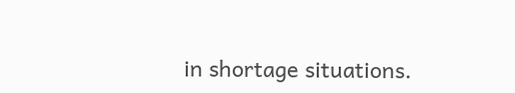in shortage situations.